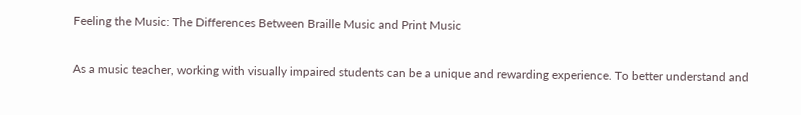Feeling the Music: The Differences Between Braille Music and Print Music

As a music teacher, working with visually impaired students can be a unique and rewarding experience. To better understand and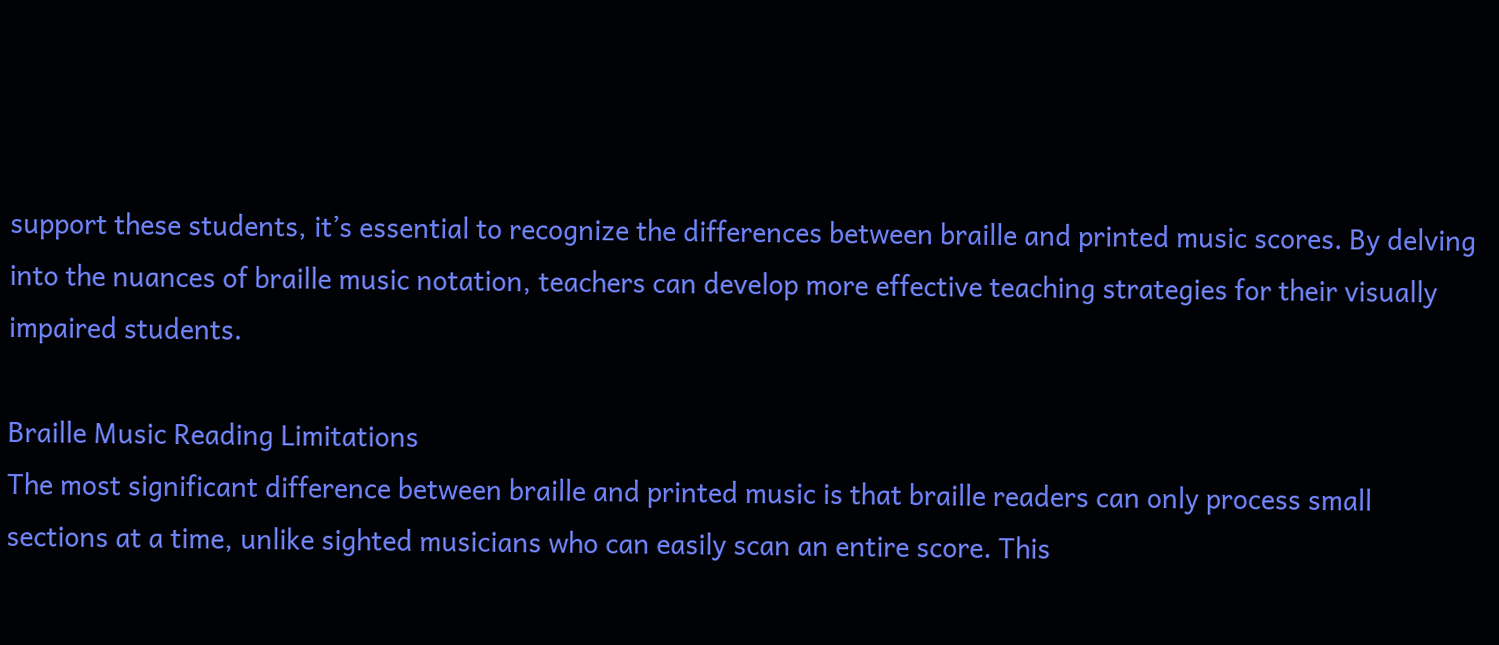support these students, it’s essential to recognize the differences between braille and printed music scores. By delving into the nuances of braille music notation, teachers can develop more effective teaching strategies for their visually impaired students.

Braille Music Reading Limitations
The most significant difference between braille and printed music is that braille readers can only process small sections at a time, unlike sighted musicians who can easily scan an entire score. This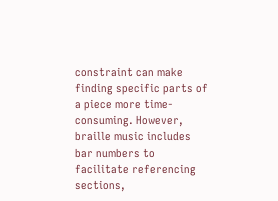constraint can make finding specific parts of a piece more time-consuming. However, braille music includes bar numbers to facilitate referencing sections,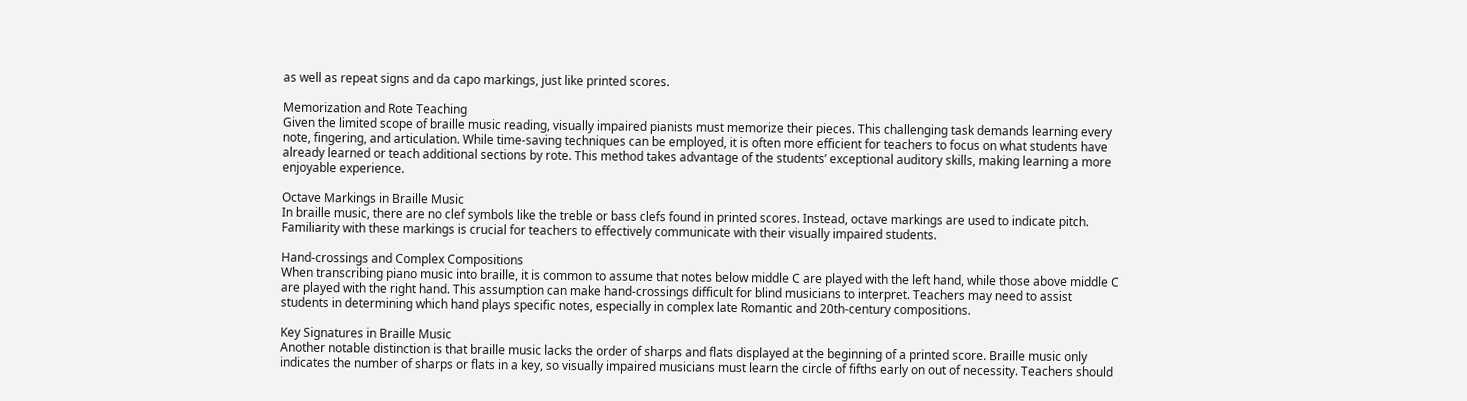as well as repeat signs and da capo markings, just like printed scores.

Memorization and Rote Teaching
Given the limited scope of braille music reading, visually impaired pianists must memorize their pieces. This challenging task demands learning every note, fingering, and articulation. While time-saving techniques can be employed, it is often more efficient for teachers to focus on what students have already learned or teach additional sections by rote. This method takes advantage of the students’ exceptional auditory skills, making learning a more enjoyable experience.

Octave Markings in Braille Music
In braille music, there are no clef symbols like the treble or bass clefs found in printed scores. Instead, octave markings are used to indicate pitch. Familiarity with these markings is crucial for teachers to effectively communicate with their visually impaired students.

Hand-crossings and Complex Compositions
When transcribing piano music into braille, it is common to assume that notes below middle C are played with the left hand, while those above middle C are played with the right hand. This assumption can make hand-crossings difficult for blind musicians to interpret. Teachers may need to assist students in determining which hand plays specific notes, especially in complex late Romantic and 20th-century compositions.

Key Signatures in Braille Music
Another notable distinction is that braille music lacks the order of sharps and flats displayed at the beginning of a printed score. Braille music only indicates the number of sharps or flats in a key, so visually impaired musicians must learn the circle of fifths early on out of necessity. Teachers should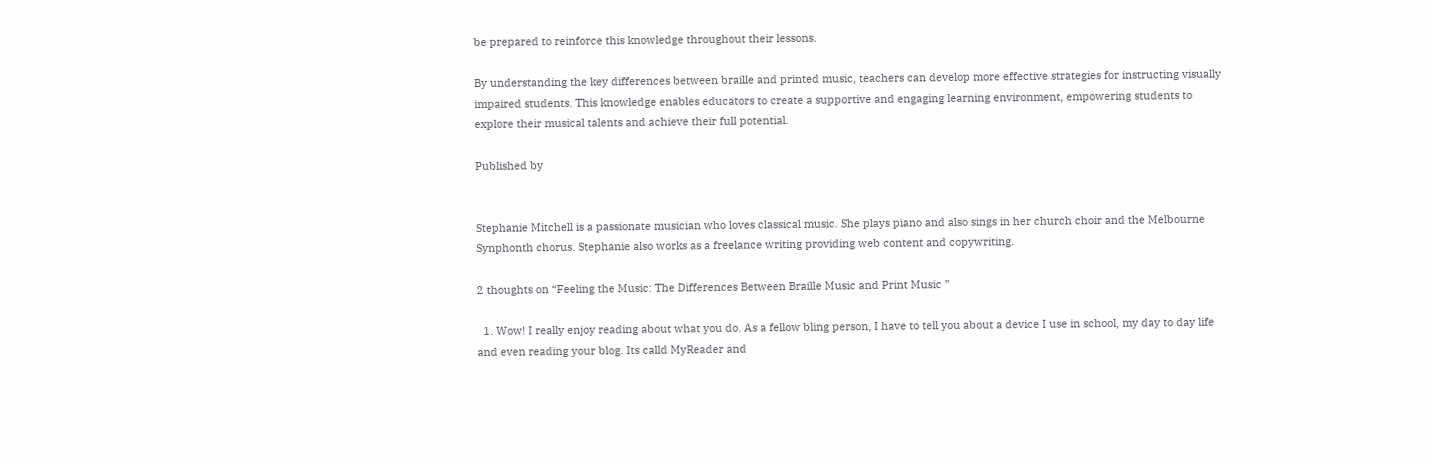be prepared to reinforce this knowledge throughout their lessons.

By understanding the key differences between braille and printed music, teachers can develop more effective strategies for instructing visually impaired students. This knowledge enables educators to create a supportive and engaging learning environment, empowering students to explore their musical talents and achieve their full potential.

Published by


Stephanie Mitchell is a passionate musician who loves classical music. She plays piano and also sings in her church choir and the Melbourne Synphonth chorus. Stephanie also works as a freelance writing providing web content and copywriting.

2 thoughts on “Feeling the Music: The Differences Between Braille Music and Print Music ”

  1. Wow! I really enjoy reading about what you do. As a fellow bling person, I have to tell you about a device I use in school, my day to day life and even reading your blog. Its calld MyReader and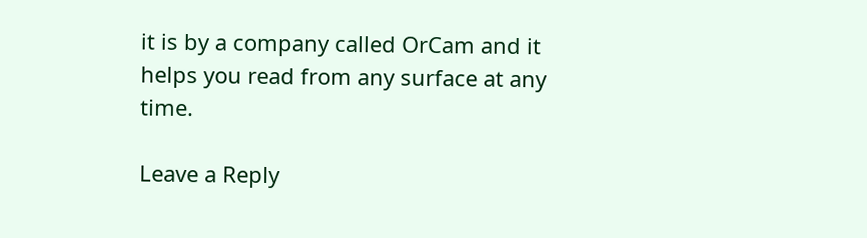it is by a company called OrCam and it helps you read from any surface at any time.

Leave a Reply